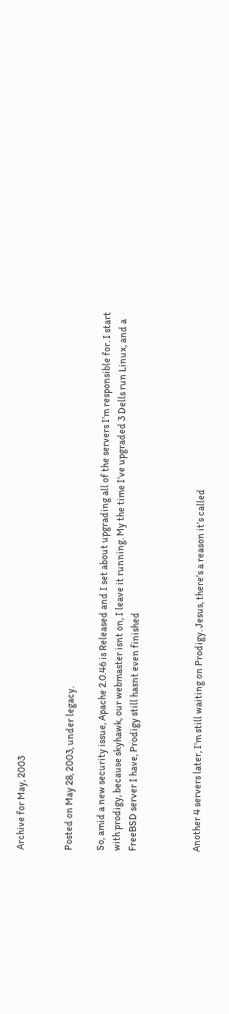Archive for May, 2003


Posted on May 28, 2003, under legacy.

So, amid a new security issue, Apache 2.0.46 is Released and I set about upgrading all of the servers I’m responsible for. I start with prodigy, because skyhawk, our webmaster isnt on, I leave it running. My the time I’ve upgraded 3 Dells run Linux, and a FreeBSD server I have, Prodigy still hasnt even finished



Another 4 servers later, I’m still waiting on Prodigy. Jesus, there’s a reason it’s called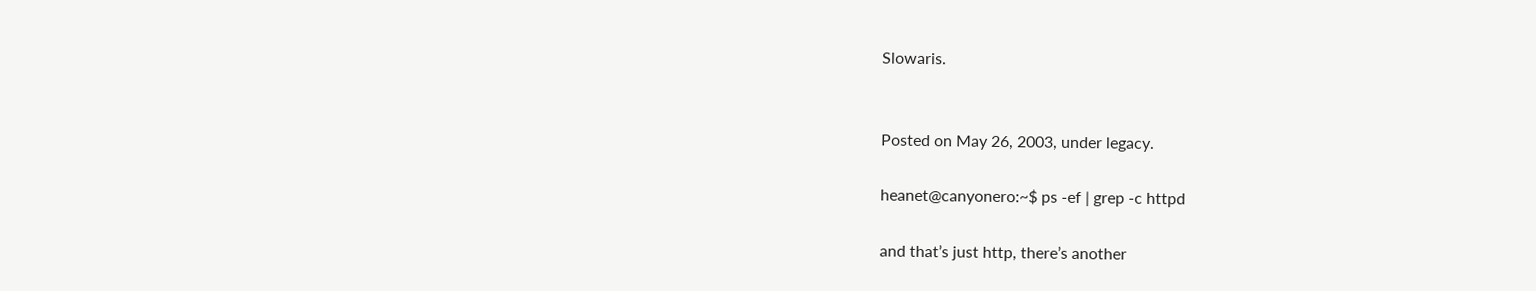Slowaris.


Posted on May 26, 2003, under legacy.

heanet@canyonero:~$ ps -ef | grep -c httpd

and that’s just http, there’s another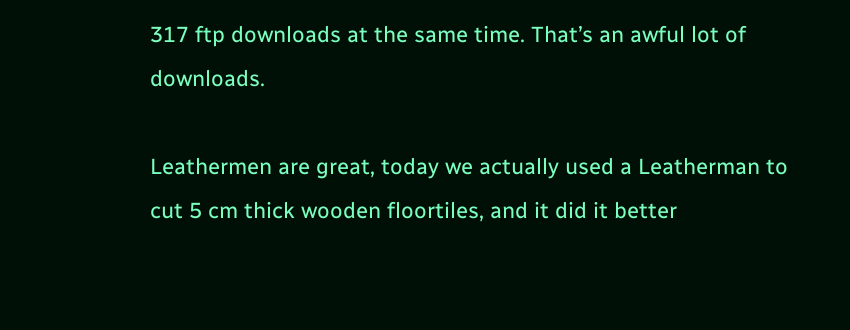317 ftp downloads at the same time. That’s an awful lot of downloads.

Leathermen are great, today we actually used a Leatherman to cut 5 cm thick wooden floortiles, and it did it better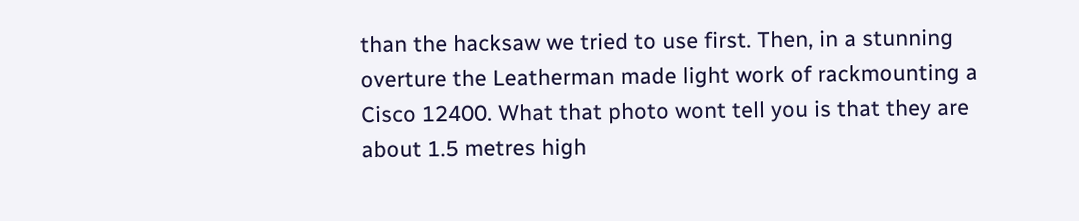than the hacksaw we tried to use first. Then, in a stunning overture the Leatherman made light work of rackmounting a Cisco 12400. What that photo wont tell you is that they are about 1.5 metres high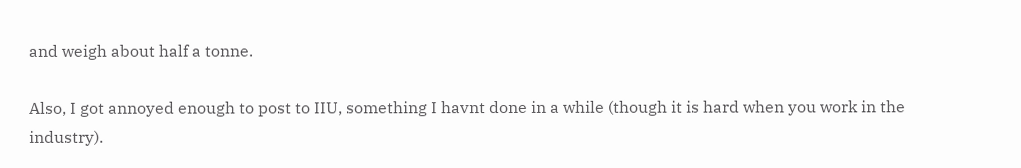and weigh about half a tonne.

Also, I got annoyed enough to post to IIU, something I havnt done in a while (though it is hard when you work in the industry).